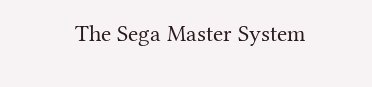The Sega Master System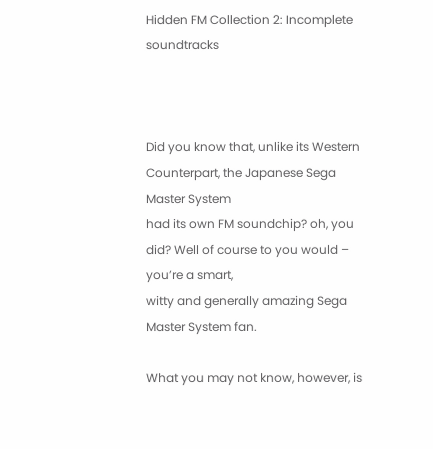Hidden FM Collection 2: Incomplete soundtracks



Did you know that, unlike its Western Counterpart, the Japanese Sega Master System
had its own FM soundchip? oh, you did? Well of course to you would – you’re a smart,
witty and generally amazing Sega Master System fan.

What you may not know, however, is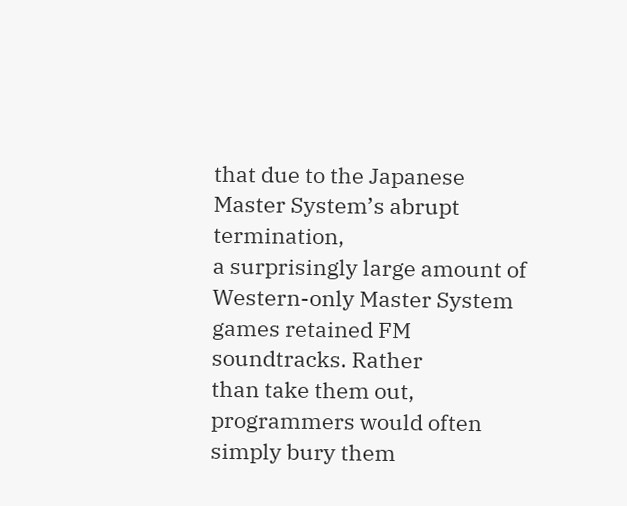that due to the Japanese Master System’s abrupt termination,
a surprisingly large amount of Western-only Master System games retained FM soundtracks. Rather
than take them out, programmers would often simply bury them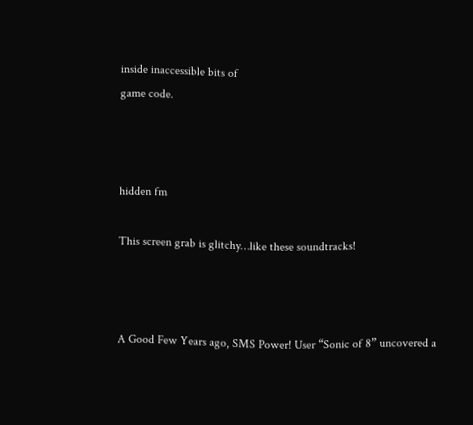inside inaccessible bits of
game code.



hidden fm

This screen grab is glitchy…like these soundtracks!



A Good Few Years ago, SMS Power! User “Sonic of 8” uncovered a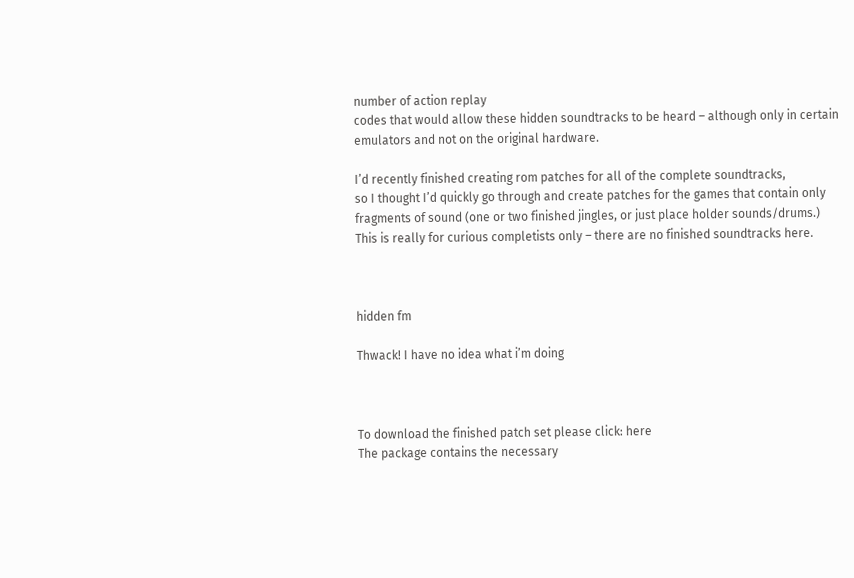number of action replay
codes that would allow these hidden soundtracks to be heard – although only in certain
emulators and not on the original hardware.

I’d recently finished creating rom patches for all of the complete soundtracks,
so I thought I’d quickly go through and create patches for the games that contain only
fragments of sound (one or two finished jingles, or just place holder sounds/drums.)
This is really for curious completists only – there are no finished soundtracks here.



hidden fm

Thwack! I have no idea what i’m doing



To download the finished patch set please click: here
The package contains the necessary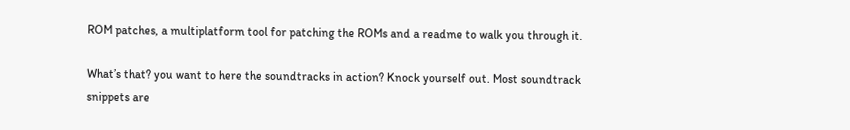ROM patches, a multiplatform tool for patching the ROMs and a readme to walk you through it.

What’s that? you want to here the soundtracks in action? Knock yourself out. Most soundtrack snippets are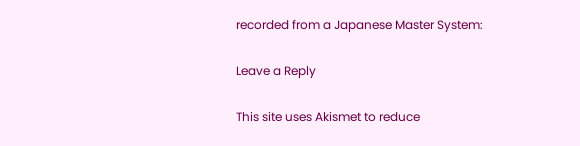recorded from a Japanese Master System:

Leave a Reply

This site uses Akismet to reduce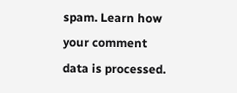spam. Learn how your comment data is processed.